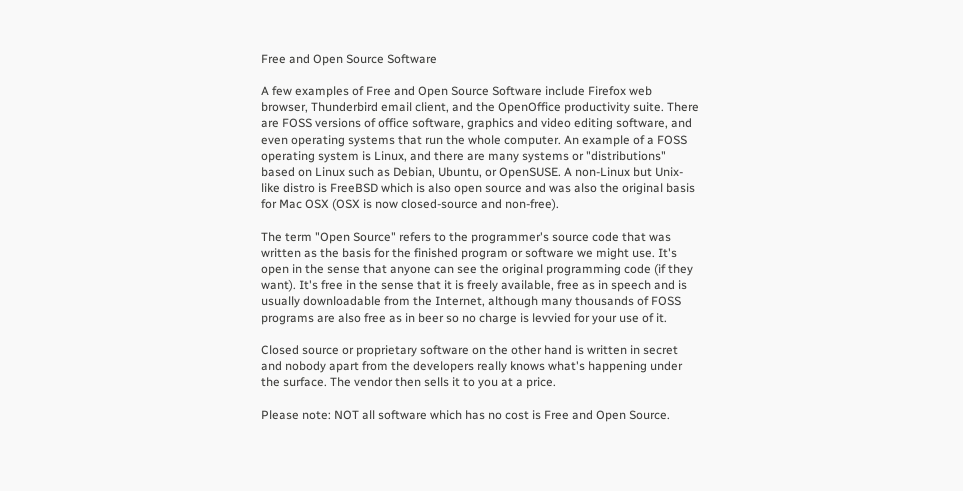Free and Open Source Software

A few examples of Free and Open Source Software include Firefox web browser, Thunderbird email client, and the OpenOffice productivity suite. There are FOSS versions of office software, graphics and video editing software, and even operating systems that run the whole computer. An example of a FOSS operating system is Linux, and there are many systems or "distributions" based on Linux such as Debian, Ubuntu, or OpenSUSE. A non-Linux but Unix-like distro is FreeBSD which is also open source and was also the original basis for Mac OSX (OSX is now closed-source and non-free).

The term "Open Source" refers to the programmer's source code that was written as the basis for the finished program or software we might use. It's open in the sense that anyone can see the original programming code (if they want). It's free in the sense that it is freely available, free as in speech and is usually downloadable from the Internet, although many thousands of FOSS programs are also free as in beer so no charge is levvied for your use of it.

Closed source or proprietary software on the other hand is written in secret and nobody apart from the developers really knows what's happening under the surface. The vendor then sells it to you at a price.

Please note: NOT all software which has no cost is Free and Open Source.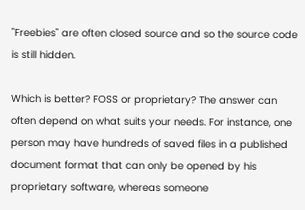"Freebies" are often closed source and so the source code is still hidden.

Which is better? FOSS or proprietary? The answer can often depend on what suits your needs. For instance, one person may have hundreds of saved files in a published document format that can only be opened by his proprietary software, whereas someone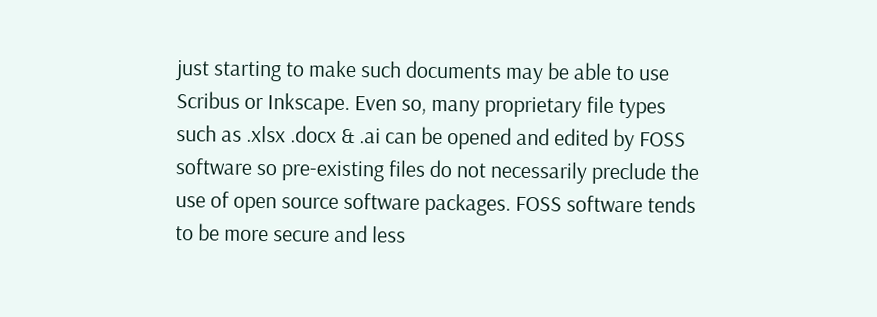just starting to make such documents may be able to use Scribus or Inkscape. Even so, many proprietary file types such as .xlsx .docx & .ai can be opened and edited by FOSS software so pre-existing files do not necessarily preclude the use of open source software packages. FOSS software tends to be more secure and less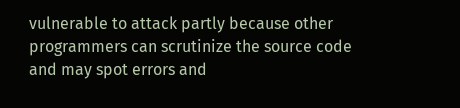vulnerable to attack partly because other programmers can scrutinize the source code and may spot errors and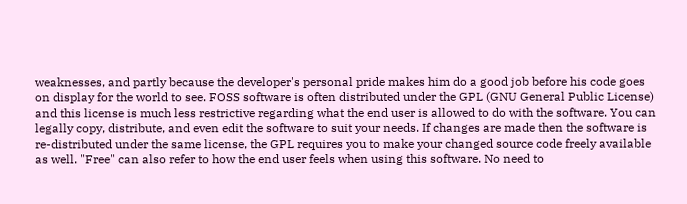weaknesses, and partly because the developer's personal pride makes him do a good job before his code goes on display for the world to see. FOSS software is often distributed under the GPL (GNU General Public License) and this license is much less restrictive regarding what the end user is allowed to do with the software. You can legally copy, distribute, and even edit the software to suit your needs. If changes are made then the software is re-distributed under the same license, the GPL requires you to make your changed source code freely available as well. "Free" can also refer to how the end user feels when using this software. No need to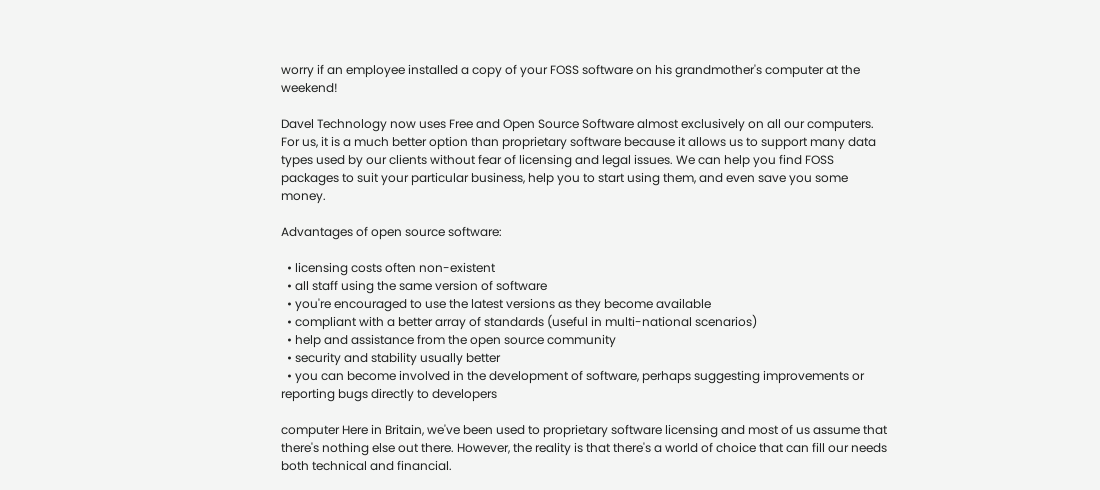worry if an employee installed a copy of your FOSS software on his grandmother's computer at the weekend!

Davel Technology now uses Free and Open Source Software almost exclusively on all our computers. For us, it is a much better option than proprietary software because it allows us to support many data types used by our clients without fear of licensing and legal issues. We can help you find FOSS packages to suit your particular business, help you to start using them, and even save you some money.

Advantages of open source software:

  • licensing costs often non-existent
  • all staff using the same version of software
  • you're encouraged to use the latest versions as they become available
  • compliant with a better array of standards (useful in multi-national scenarios)
  • help and assistance from the open source community
  • security and stability usually better
  • you can become involved in the development of software, perhaps suggesting improvements or reporting bugs directly to developers

computer Here in Britain, we've been used to proprietary software licensing and most of us assume that there's nothing else out there. However, the reality is that there's a world of choice that can fill our needs both technical and financial.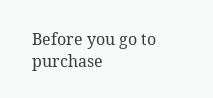Before you go to purchase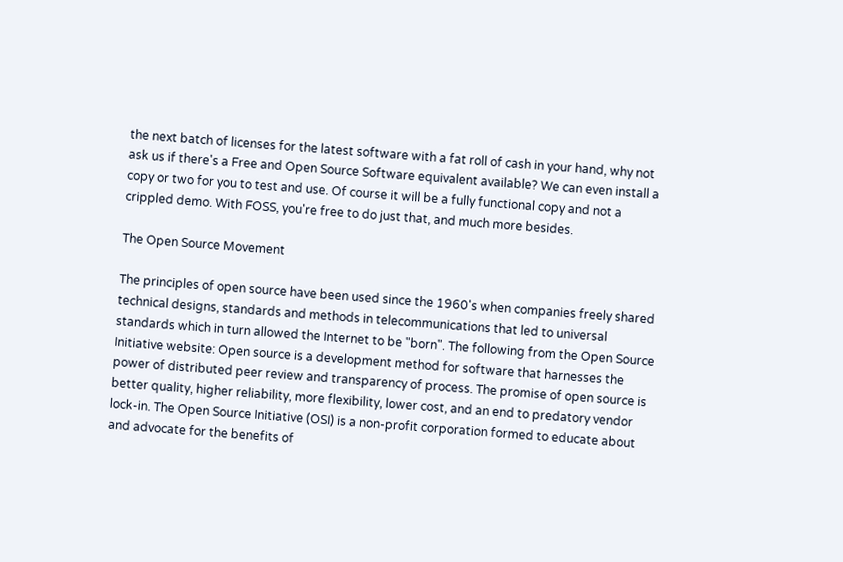the next batch of licenses for the latest software with a fat roll of cash in your hand, why not ask us if there's a Free and Open Source Software equivalent available? We can even install a copy or two for you to test and use. Of course it will be a fully functional copy and not a crippled demo. With FOSS, you're free to do just that, and much more besides.

The Open Source Movement

The principles of open source have been used since the 1960's when companies freely shared technical designs, standards and methods in telecommunications that led to universal standards which in turn allowed the Internet to be "born". The following from the Open Source Initiative website: Open source is a development method for software that harnesses the power of distributed peer review and transparency of process. The promise of open source is better quality, higher reliability, more flexibility, lower cost, and an end to predatory vendor lock-in. The Open Source Initiative (OSI) is a non-profit corporation formed to educate about and advocate for the benefits of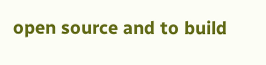open source and to build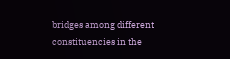bridges among different constituencies in the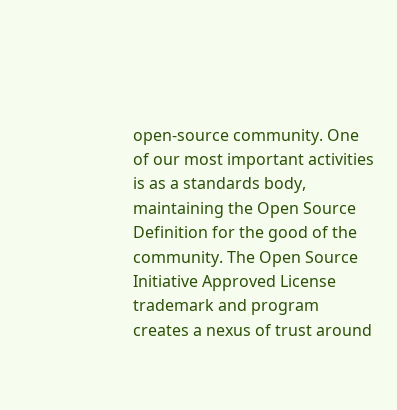open-source community. One of our most important activities is as a standards body, maintaining the Open Source Definition for the good of the community. The Open Source Initiative Approved License trademark and program creates a nexus of trust around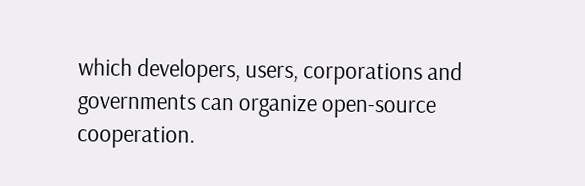which developers, users, corporations and governments can organize open-source cooperation.